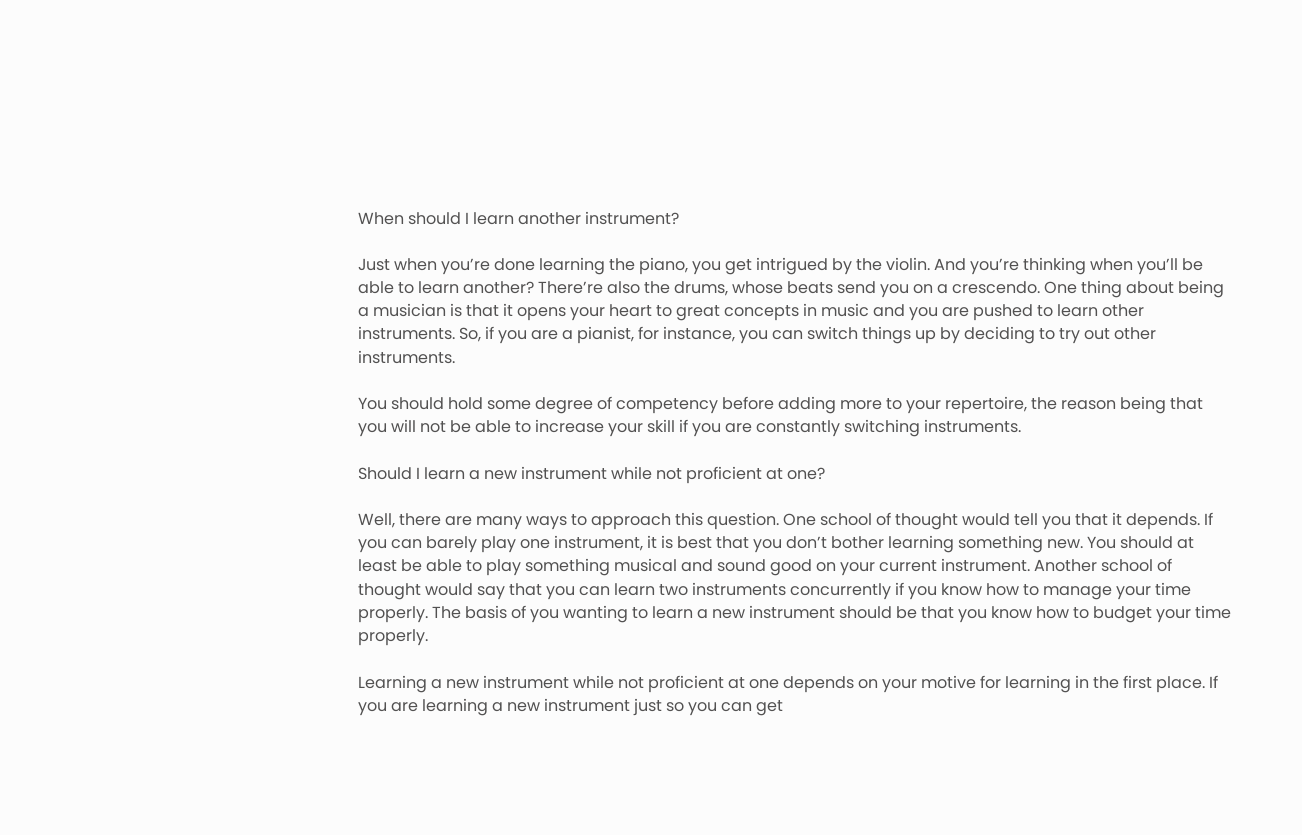When should I learn another instrument?

Just when you’re done learning the piano, you get intrigued by the violin. And you’re thinking when you’ll be able to learn another? There’re also the drums, whose beats send you on a crescendo. One thing about being a musician is that it opens your heart to great concepts in music and you are pushed to learn other instruments. So, if you are a pianist, for instance, you can switch things up by deciding to try out other instruments.

You should hold some degree of competency before adding more to your repertoire, the reason being that you will not be able to increase your skill if you are constantly switching instruments.

Should I learn a new instrument while not proficient at one?

Well, there are many ways to approach this question. One school of thought would tell you that it depends. If you can barely play one instrument, it is best that you don’t bother learning something new. You should at least be able to play something musical and sound good on your current instrument. Another school of thought would say that you can learn two instruments concurrently if you know how to manage your time properly. The basis of you wanting to learn a new instrument should be that you know how to budget your time properly.

Learning a new instrument while not proficient at one depends on your motive for learning in the first place. If you are learning a new instrument just so you can get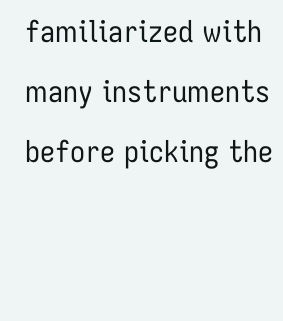familiarized with many instruments before picking the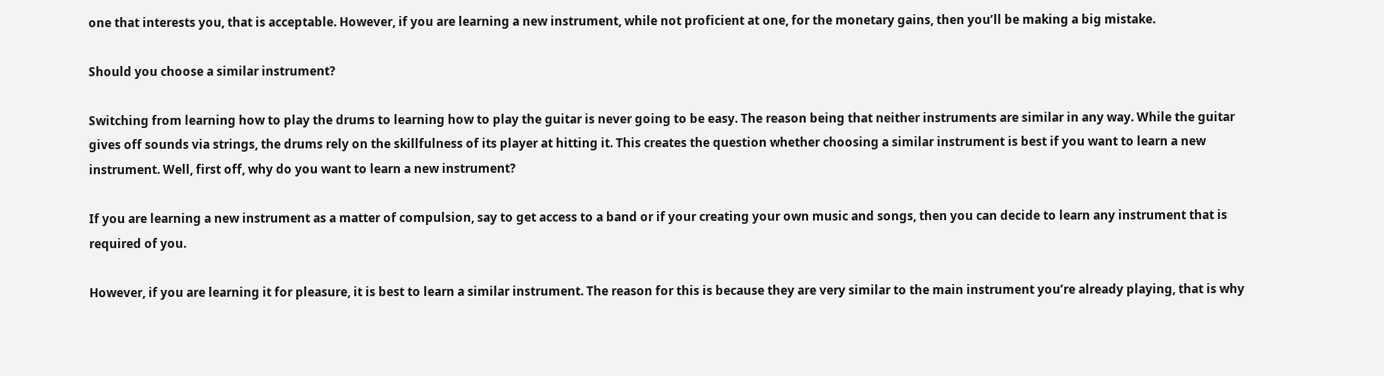one that interests you, that is acceptable. However, if you are learning a new instrument, while not proficient at one, for the monetary gains, then you’ll be making a big mistake.

Should you choose a similar instrument?

Switching from learning how to play the drums to learning how to play the guitar is never going to be easy. The reason being that neither instruments are similar in any way. While the guitar gives off sounds via strings, the drums rely on the skillfulness of its player at hitting it. This creates the question whether choosing a similar instrument is best if you want to learn a new instrument. Well, first off, why do you want to learn a new instrument?

If you are learning a new instrument as a matter of compulsion, say to get access to a band or if your creating your own music and songs, then you can decide to learn any instrument that is required of you.

However, if you are learning it for pleasure, it is best to learn a similar instrument. The reason for this is because they are very similar to the main instrument you’re already playing, that is why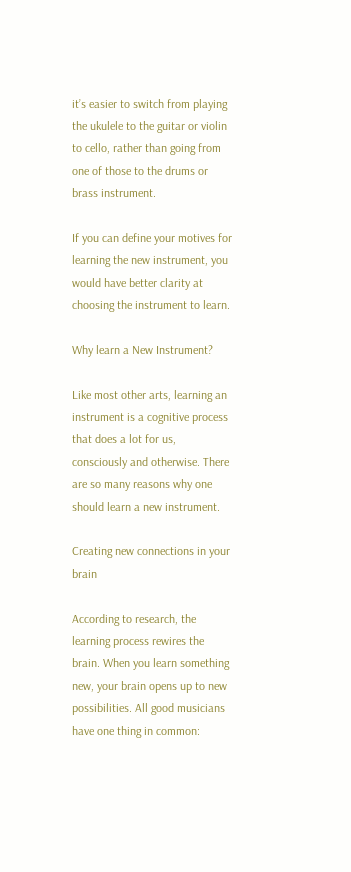it’s easier to switch from playing the ukulele to the guitar or violin to cello, rather than going from one of those to the drums or brass instrument.

If you can define your motives for learning the new instrument, you would have better clarity at choosing the instrument to learn.

Why learn a New Instrument?

Like most other arts, learning an instrument is a cognitive process that does a lot for us, consciously and otherwise. There are so many reasons why one should learn a new instrument.

Creating new connections in your brain

According to research, the learning process rewires the brain. When you learn something new, your brain opens up to new possibilities. All good musicians have one thing in common: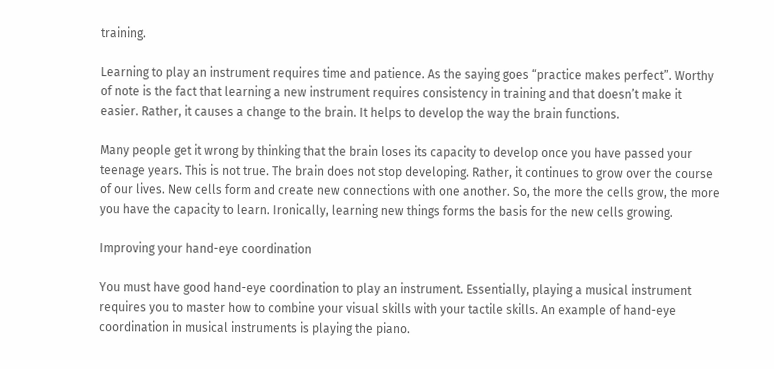training.

Learning to play an instrument requires time and patience. As the saying goes “practice makes perfect”. Worthy of note is the fact that learning a new instrument requires consistency in training and that doesn’t make it easier. Rather, it causes a change to the brain. It helps to develop the way the brain functions.

Many people get it wrong by thinking that the brain loses its capacity to develop once you have passed your teenage years. This is not true. The brain does not stop developing. Rather, it continues to grow over the course of our lives. New cells form and create new connections with one another. So, the more the cells grow, the more you have the capacity to learn. Ironically, learning new things forms the basis for the new cells growing.

Improving your hand-eye coordination

You must have good hand-eye coordination to play an instrument. Essentially, playing a musical instrument requires you to master how to combine your visual skills with your tactile skills. An example of hand-eye coordination in musical instruments is playing the piano.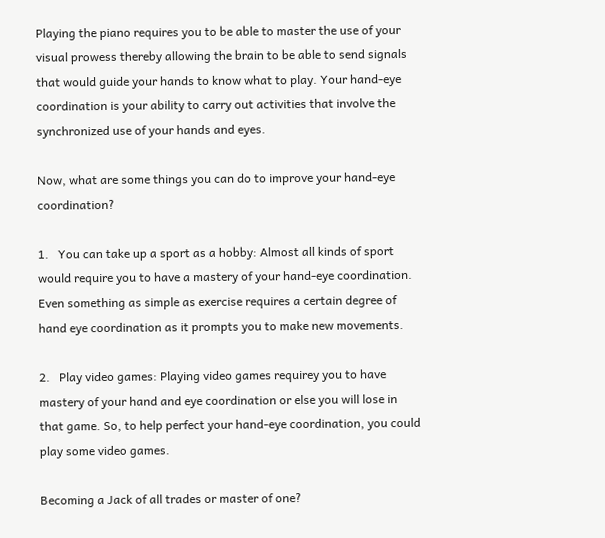Playing the piano requires you to be able to master the use of your visual prowess thereby allowing the brain to be able to send signals that would guide your hands to know what to play. Your hand-eye coordination is your ability to carry out activities that involve the synchronized use of your hands and eyes.

Now, what are some things you can do to improve your hand-eye coordination?

1.   You can take up a sport as a hobby: Almost all kinds of sport would require you to have a mastery of your hand-eye coordination. Even something as simple as exercise requires a certain degree of hand eye coordination as it prompts you to make new movements.

2.   Play video games: Playing video games requirey you to have mastery of your hand and eye coordination or else you will lose in that game. So, to help perfect your hand-eye coordination, you could play some video games.

Becoming a Jack of all trades or master of one?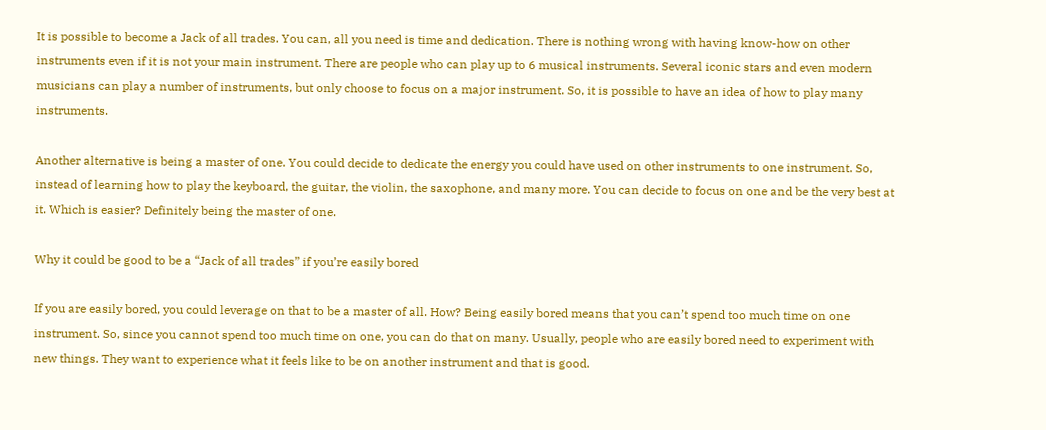It is possible to become a Jack of all trades. You can, all you need is time and dedication. There is nothing wrong with having know-how on other instruments even if it is not your main instrument. There are people who can play up to 6 musical instruments. Several iconic stars and even modern musicians can play a number of instruments, but only choose to focus on a major instrument. So, it is possible to have an idea of how to play many instruments.

Another alternative is being a master of one. You could decide to dedicate the energy you could have used on other instruments to one instrument. So, instead of learning how to play the keyboard, the guitar, the violin, the saxophone, and many more. You can decide to focus on one and be the very best at it. Which is easier? Definitely being the master of one.

Why it could be good to be a “Jack of all trades” if you’re easily bored

If you are easily bored, you could leverage on that to be a master of all. How? Being easily bored means that you can’t spend too much time on one instrument. So, since you cannot spend too much time on one, you can do that on many. Usually, people who are easily bored need to experiment with new things. They want to experience what it feels like to be on another instrument and that is good.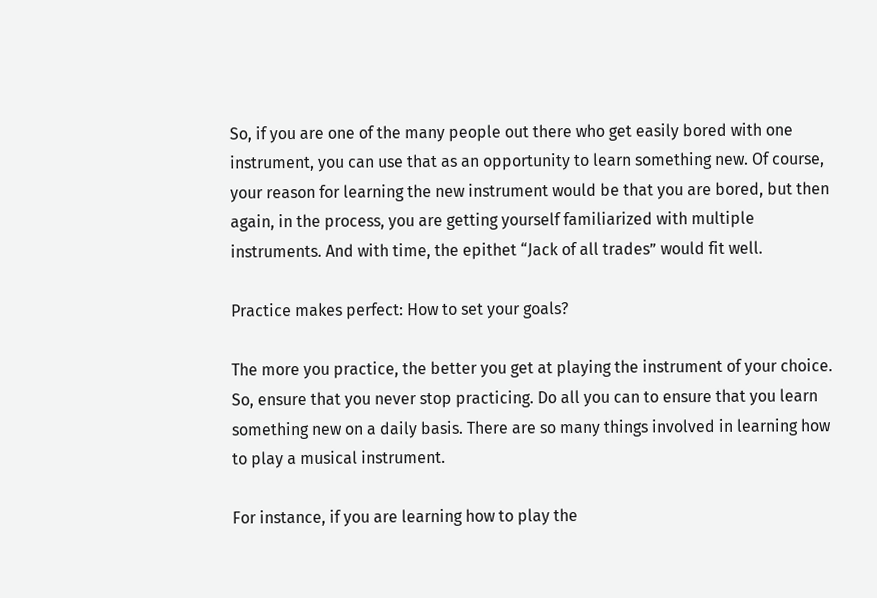So, if you are one of the many people out there who get easily bored with one instrument, you can use that as an opportunity to learn something new. Of course, your reason for learning the new instrument would be that you are bored, but then again, in the process, you are getting yourself familiarized with multiple instruments. And with time, the epithet “Jack of all trades” would fit well.

Practice makes perfect: How to set your goals?

The more you practice, the better you get at playing the instrument of your choice. So, ensure that you never stop practicing. Do all you can to ensure that you learn something new on a daily basis. There are so many things involved in learning how to play a musical instrument.

For instance, if you are learning how to play the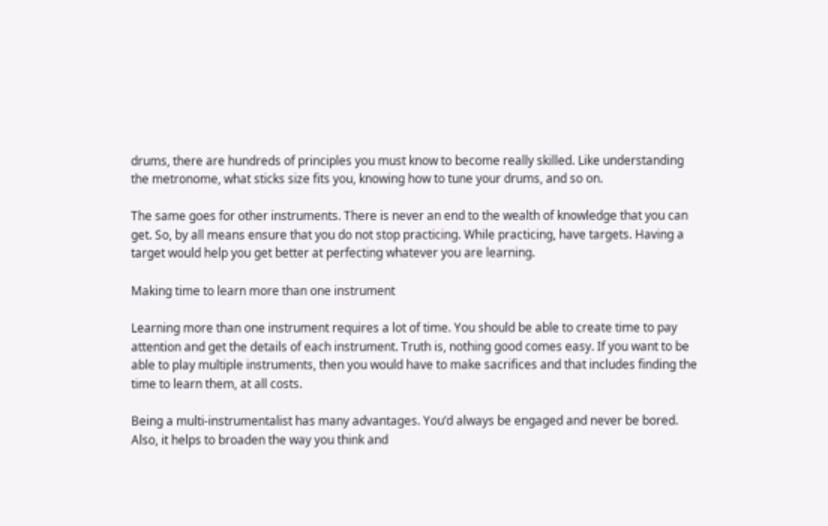drums, there are hundreds of principles you must know to become really skilled. Like understanding the metronome, what sticks size fits you, knowing how to tune your drums, and so on.

The same goes for other instruments. There is never an end to the wealth of knowledge that you can get. So, by all means ensure that you do not stop practicing. While practicing, have targets. Having a target would help you get better at perfecting whatever you are learning.

Making time to learn more than one instrument

Learning more than one instrument requires a lot of time. You should be able to create time to pay attention and get the details of each instrument. Truth is, nothing good comes easy. If you want to be able to play multiple instruments, then you would have to make sacrifices and that includes finding the time to learn them, at all costs.

Being a multi-instrumentalist has many advantages. You’d always be engaged and never be bored. Also, it helps to broaden the way you think and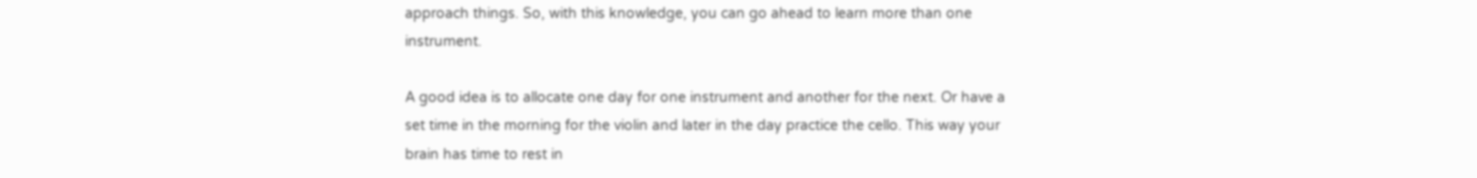approach things. So, with this knowledge, you can go ahead to learn more than one instrument.

A good idea is to allocate one day for one instrument and another for the next. Or have a set time in the morning for the violin and later in the day practice the cello. This way your brain has time to rest in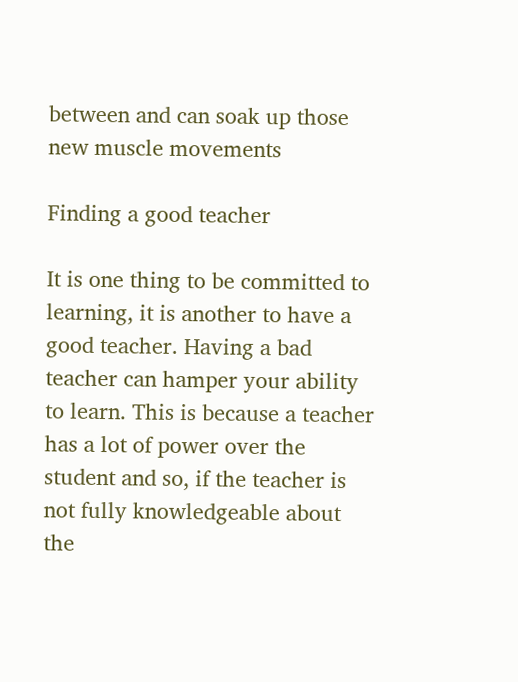between and can soak up those new muscle movements

Finding a good teacher

It is one thing to be committed to learning, it is another to have a good teacher. Having a bad teacher can hamper your ability to learn. This is because a teacher has a lot of power over the student and so, if the teacher is not fully knowledgeable about the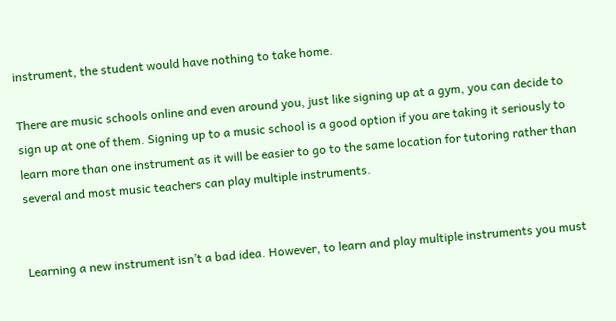instrument, the student would have nothing to take home.

There are music schools online and even around you, just like signing up at a gym, you can decide to sign up at one of them. Signing up to a music school is a good option if you are taking it seriously to learn more than one instrument as it will be easier to go to the same location for tutoring rather than several and most music teachers can play multiple instruments.


Learning a new instrument isn’t a bad idea. However, to learn and play multiple instruments you must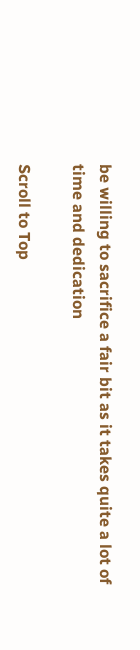be willing to sacrifice a fair bit as it takes quite a lot of time and dedication

Scroll to Top